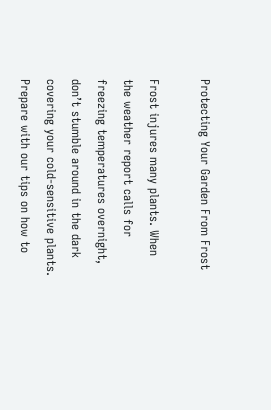Protecting Your Garden From Frost

Frost injures many plants. When the weather report calls for freezing temperatures overnight, don’t stumble around in the dark covering your cold-sensitive plants. Prepare with our tips on how to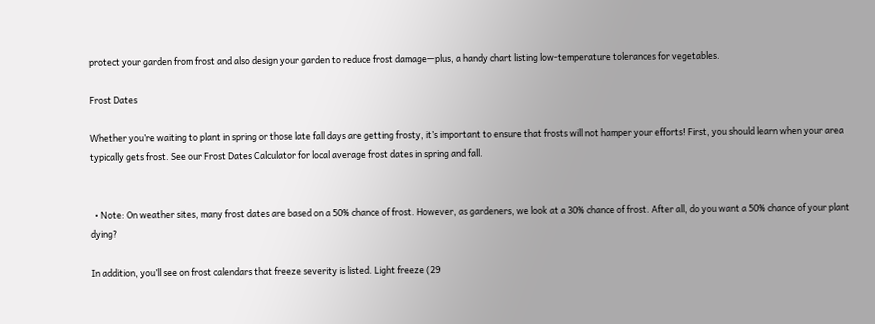protect your garden from frost and also design your garden to reduce frost damage—plus, a handy chart listing low-temperature tolerances for vegetables.

Frost Dates

Whether you’re waiting to plant in spring or those late fall days are getting frosty, it’s important to ensure that frosts will not hamper your efforts! First, you should learn when your area typically gets frost. See our Frost Dates Calculator for local average frost dates in spring and fall.


  • Note: On weather sites, many frost dates are based on a 50% chance of frost. However, as gardeners, we look at a 30% chance of frost. After all, do you want a 50% chance of your plant dying?

In addition, you’ll see on frost calendars that freeze severity is listed. Light freeze (29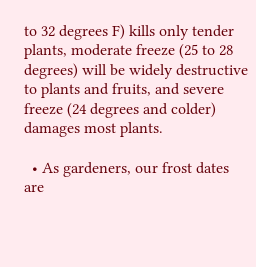to 32 degrees F) kills only tender plants, moderate freeze (25 to 28 degrees) will be widely destructive to plants and fruits, and severe freeze (24 degrees and colder) damages most plants.

  • As gardeners, our frost dates are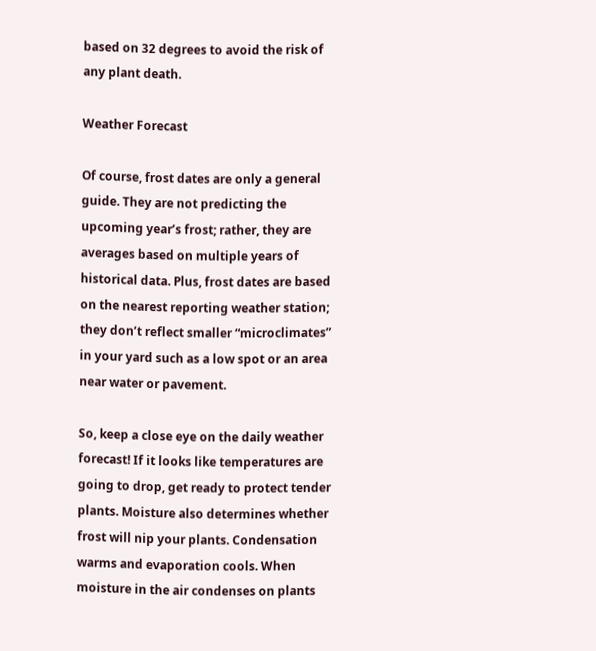based on 32 degrees to avoid the risk of any plant death.

Weather Forecast

Of course, frost dates are only a general guide. They are not predicting the upcoming year’s frost; rather, they are averages based on multiple years of historical data. Plus, frost dates are based on the nearest reporting weather station; they don’t reflect smaller “microclimates” in your yard such as a low spot or an area near water or pavement.

So, keep a close eye on the daily weather forecast! If it looks like temperatures are going to drop, get ready to protect tender plants. Moisture also determines whether frost will nip your plants. Condensation warms and evaporation cools. When moisture in the air condenses on plants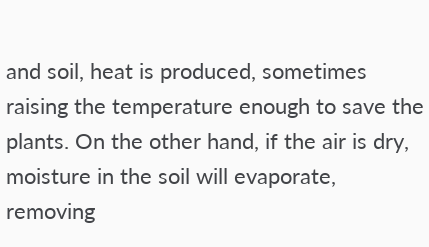and soil, heat is produced, sometimes raising the temperature enough to save the plants. On the other hand, if the air is dry, moisture in the soil will evaporate, removing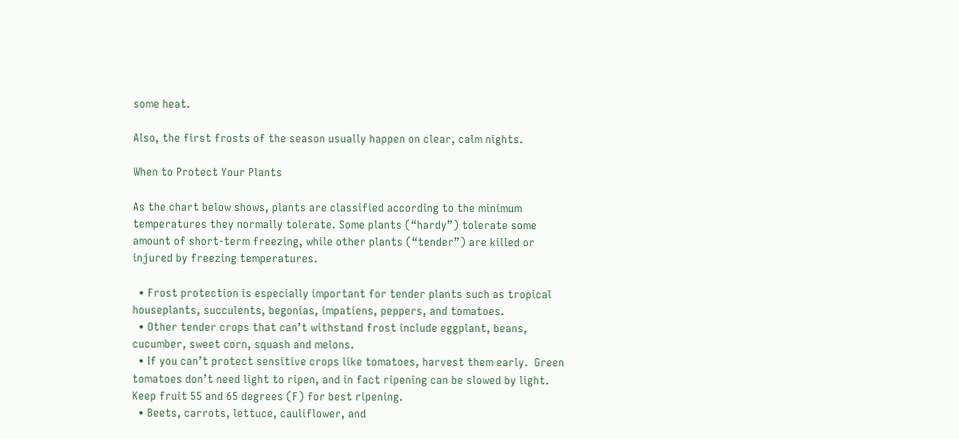some heat.

Also, the first frosts of the season usually happen on clear, calm nights.

When to Protect Your Plants

As the chart below shows, plants are classified according to the minimum temperatures they normally tolerate. Some plants (“hardy”) tolerate some amount of short-term freezing, while other plants (“tender”) are killed or injured by freezing temperatures.

  • Frost protection is especially important for tender plants such as tropical houseplants, succulents, begonias, impatiens, peppers, and tomatoes.
  • Other tender crops that can’t withstand frost include eggplant, beans, cucumber, sweet corn, squash and melons.
  • If you can’t protect sensitive crops like tomatoes, harvest them early.  Green tomatoes don’t need light to ripen, and in fact ripening can be slowed by light.  Keep fruit 55 and 65 degrees (F) for best ripening.
  • Beets, carrots, lettuce, cauliflower, and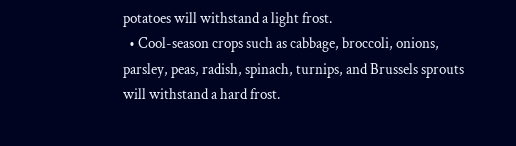potatoes will withstand a light frost.
  • Cool-season crops such as cabbage, broccoli, onions, parsley, peas, radish, spinach, turnips, and Brussels sprouts will withstand a hard frost.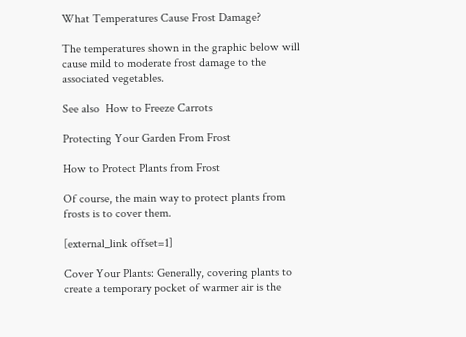What Temperatures Cause Frost Damage?

The temperatures shown in the graphic below will cause mild to moderate frost damage to the associated vegetables.

See also  How to Freeze Carrots

Protecting Your Garden From Frost

How to Protect Plants from Frost

Of course, the main way to protect plants from frosts is to cover them.

[external_link offset=1]

Cover Your Plants: Generally, covering plants to create a temporary pocket of warmer air is the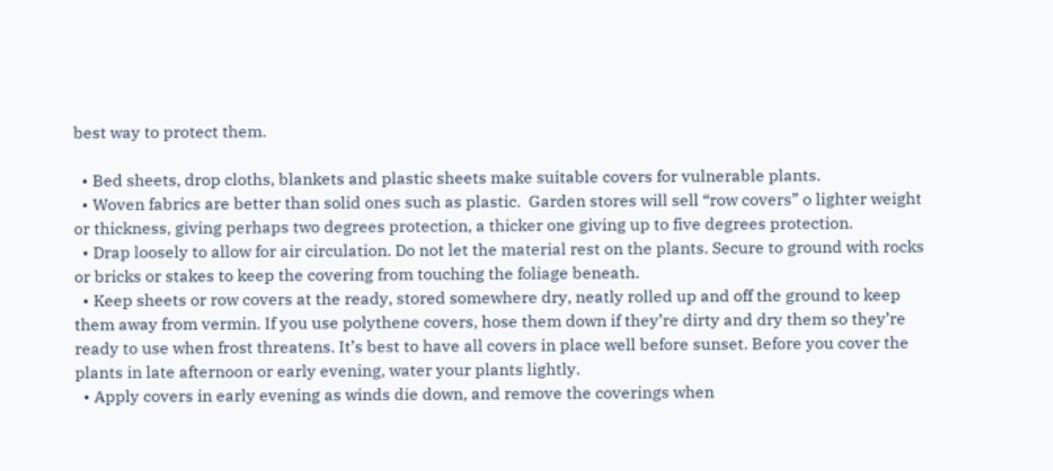best way to protect them.

  • Bed sheets, drop cloths, blankets and plastic sheets make suitable covers for vulnerable plants.
  • Woven fabrics are better than solid ones such as plastic.  Garden stores will sell “row covers” o lighter weight or thickness, giving perhaps two degrees protection, a thicker one giving up to five degrees protection.
  • Drap loosely to allow for air circulation. Do not let the material rest on the plants. Secure to ground with rocks or bricks or stakes to keep the covering from touching the foliage beneath.
  • Keep sheets or row covers at the ready, stored somewhere dry, neatly rolled up and off the ground to keep them away from vermin. If you use polythene covers, hose them down if they’re dirty and dry them so they’re ready to use when frost threatens. It’s best to have all covers in place well before sunset. Before you cover the plants in late afternoon or early evening, water your plants lightly.
  • Apply covers in early evening as winds die down, and remove the coverings when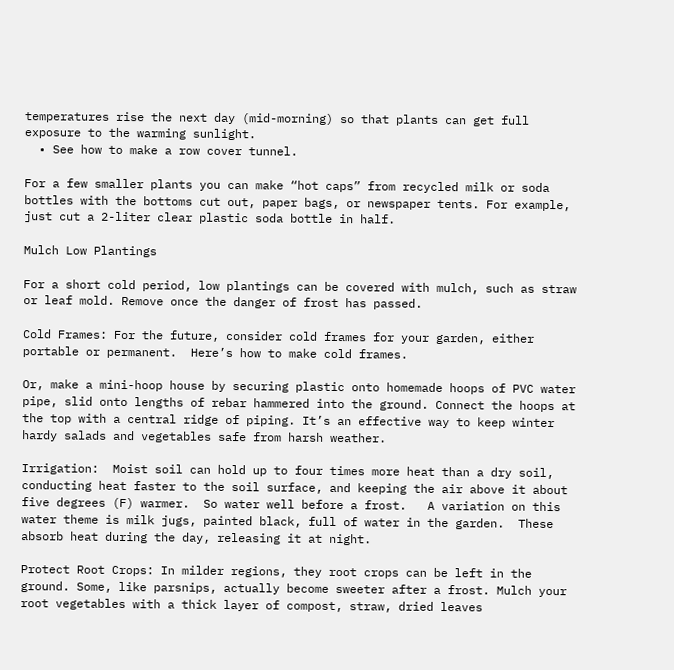temperatures rise the next day (mid-morning) so that plants can get full exposure to the warming sunlight.
  • See how to make a row cover tunnel.

For a few smaller plants you can make “hot caps” from recycled milk or soda bottles with the bottoms cut out, paper bags, or newspaper tents. For example, just cut a 2-liter clear plastic soda bottle in half.

Mulch Low Plantings

For a short cold period, low plantings can be covered with mulch, such as straw or leaf mold. Remove once the danger of frost has passed.

Cold Frames: For the future, consider cold frames for your garden, either portable or permanent.  Here’s how to make cold frames.

Or, make a mini-hoop house by securing plastic onto homemade hoops of PVC water pipe, slid onto lengths of rebar hammered into the ground. Connect the hoops at the top with a central ridge of piping. It’s an effective way to keep winter hardy salads and vegetables safe from harsh weather.

Irrigation:  Moist soil can hold up to four times more heat than a dry soil, conducting heat faster to the soil surface, and keeping the air above it about five degrees (F) warmer.  So water well before a frost.   A variation on this water theme is milk jugs, painted black, full of water in the garden.  These absorb heat during the day, releasing it at night.

Protect Root Crops: In milder regions, they root crops can be left in the ground. Some, like parsnips, actually become sweeter after a frost. Mulch your root vegetables with a thick layer of compost, straw, dried leaves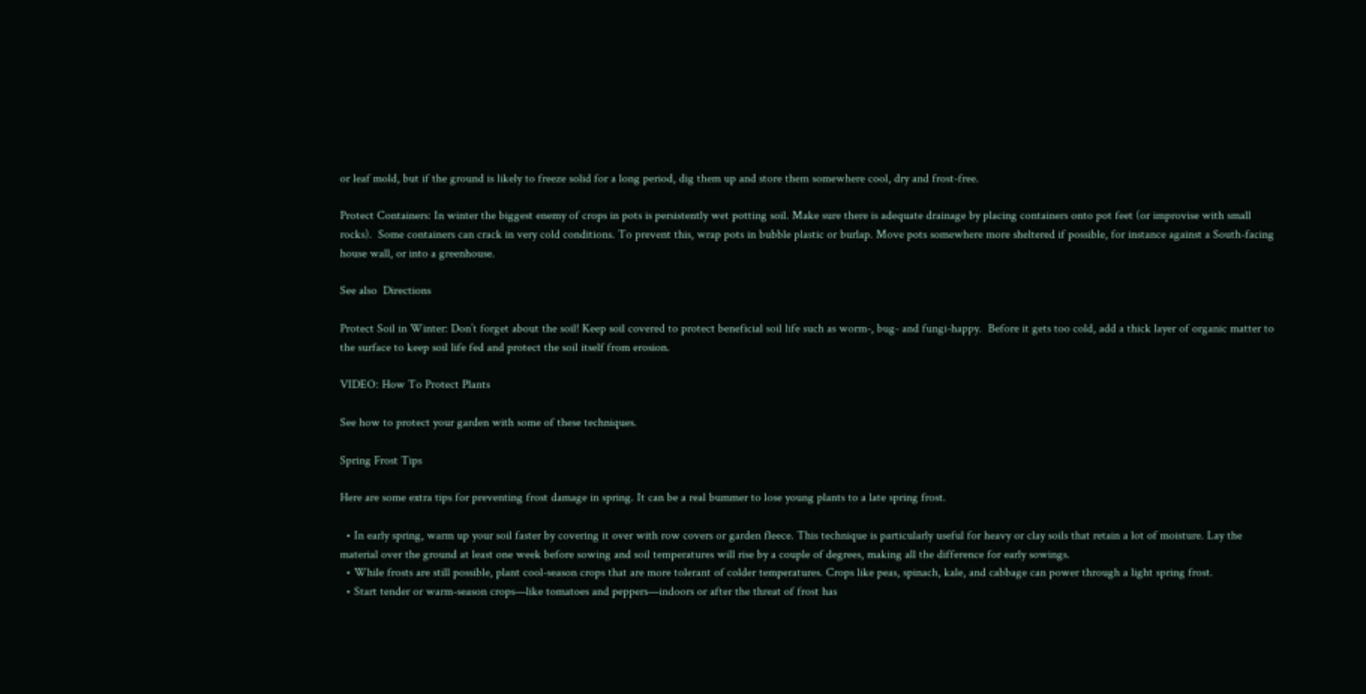or leaf mold, but if the ground is likely to freeze solid for a long period, dig them up and store them somewhere cool, dry and frost-free.

Protect Containers: In winter the biggest enemy of crops in pots is persistently wet potting soil. Make sure there is adequate drainage by placing containers onto pot feet (or improvise with small rocks).  Some containers can crack in very cold conditions. To prevent this, wrap pots in bubble plastic or burlap. Move pots somewhere more sheltered if possible, for instance against a South-facing house wall, or into a greenhouse.

See also  Directions

Protect Soil in Winter: Don’t forget about the soil! Keep soil covered to protect beneficial soil life such as worm-, bug- and fungi-happy.  Before it gets too cold, add a thick layer of organic matter to the surface to keep soil life fed and protect the soil itself from erosion.

VIDEO: How To Protect Plants

See how to protect your garden with some of these techniques.

Spring Frost Tips

Here are some extra tips for preventing frost damage in spring. It can be a real bummer to lose young plants to a late spring frost.

  • In early spring, warm up your soil faster by covering it over with row covers or garden fleece. This technique is particularly useful for heavy or clay soils that retain a lot of moisture. Lay the material over the ground at least one week before sowing and soil temperatures will rise by a couple of degrees, making all the difference for early sowings.
  • While frosts are still possible, plant cool-season crops that are more tolerant of colder temperatures. Crops like peas, spinach, kale, and cabbage can power through a light spring frost.
  • Start tender or warm-season crops—like tomatoes and peppers—indoors or after the threat of frost has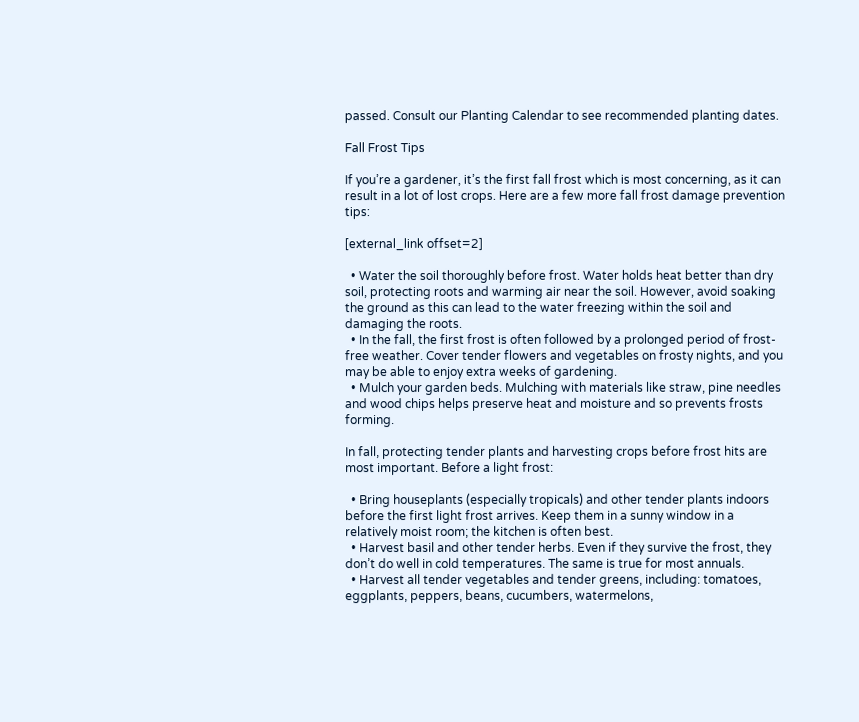passed. Consult our Planting Calendar to see recommended planting dates.

Fall Frost Tips

If you’re a gardener, it’s the first fall frost which is most concerning, as it can result in a lot of lost crops. Here are a few more fall frost damage prevention tips:

[external_link offset=2]

  • Water the soil thoroughly before frost. Water holds heat better than dry soil, protecting roots and warming air near the soil. However, avoid soaking the ground as this can lead to the water freezing within the soil and damaging the roots.
  • In the fall, the first frost is often followed by a prolonged period of frost-free weather. Cover tender flowers and vegetables on frosty nights, and you may be able to enjoy extra weeks of gardening.
  • Mulch your garden beds. Mulching with materials like straw, pine needles and wood chips helps preserve heat and moisture and so prevents frosts forming.

In fall, protecting tender plants and harvesting crops before frost hits are most important. Before a light frost:

  • Bring houseplants (especially tropicals) and other tender plants indoors before the first light frost arrives. Keep them in a sunny window in a relatively moist room; the kitchen is often best.
  • Harvest basil and other tender herbs. Even if they survive the frost, they don’t do well in cold temperatures. The same is true for most annuals.
  • Harvest all tender vegetables and tender greens, including: tomatoes, eggplants, peppers, beans, cucumbers, watermelons,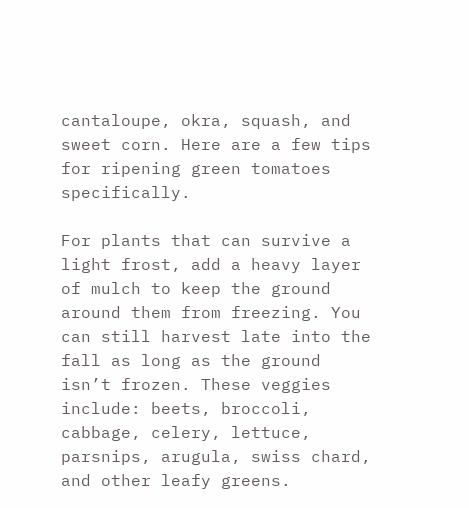cantaloupe, okra, squash, and sweet corn. Here are a few tips for ripening green tomatoes specifically.

For plants that can survive a light frost, add a heavy layer of mulch to keep the ground around them from freezing. You can still harvest late into the fall as long as the ground isn’t frozen. These veggies include: beets, broccoli, cabbage, celery, lettuce, parsnips, arugula, swiss chard, and other leafy greens.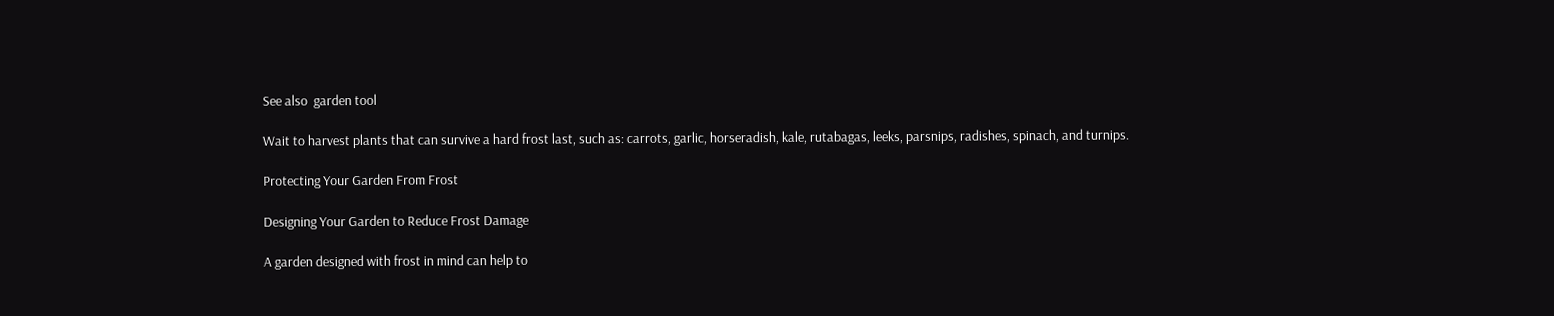See also  garden tool

Wait to harvest plants that can survive a hard frost last, such as: carrots, garlic, horseradish, kale, rutabagas, leeks, parsnips, radishes, spinach, and turnips.

Protecting Your Garden From Frost

Designing Your Garden to Reduce Frost Damage

A garden designed with frost in mind can help to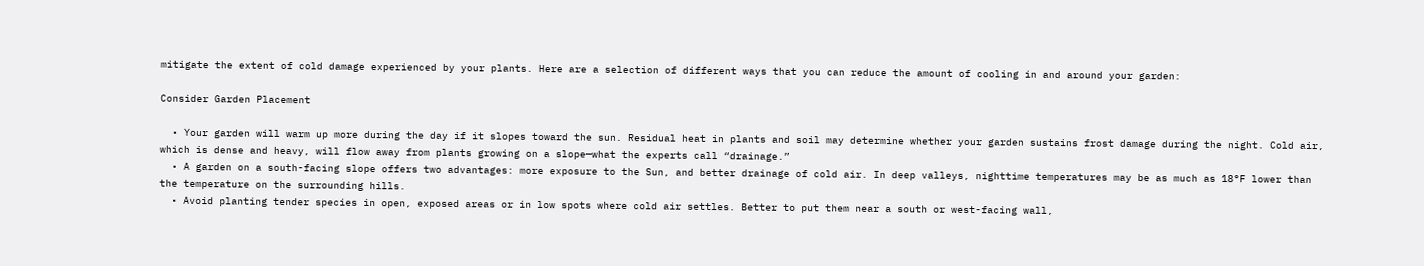mitigate the extent of cold damage experienced by your plants. Here are a selection of different ways that you can reduce the amount of cooling in and around your garden:

Consider Garden Placement

  • Your garden will warm up more during the day if it slopes toward the sun. Residual heat in plants and soil may determine whether your garden sustains frost damage during the night. Cold air, which is dense and heavy, will flow away from plants growing on a slope—what the experts call “drainage.”
  • A garden on a south-facing slope offers two advantages: more exposure to the Sun, and better drainage of cold air. In deep valleys, nighttime temperatures may be as much as 18°F lower than the temperature on the surrounding hills.
  • Avoid planting tender species in open, exposed areas or in low spots where cold air settles. Better to put them near a south or west-facing wall,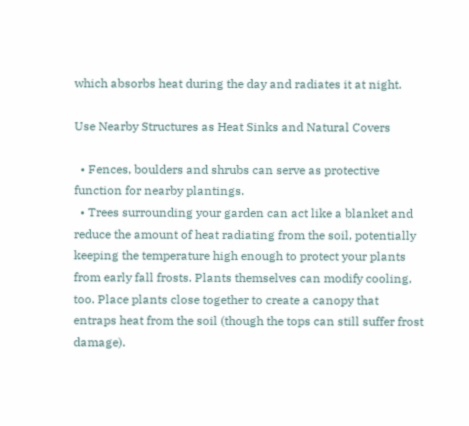which absorbs heat during the day and radiates it at night.

Use Nearby Structures as Heat Sinks and Natural Covers

  • Fences, boulders and shrubs can serve as protective function for nearby plantings.
  • Trees surrounding your garden can act like a blanket and reduce the amount of heat radiating from the soil, potentially keeping the temperature high enough to protect your plants from early fall frosts. Plants themselves can modify cooling, too. Place plants close together to create a canopy that entraps heat from the soil (though the tops can still suffer frost damage).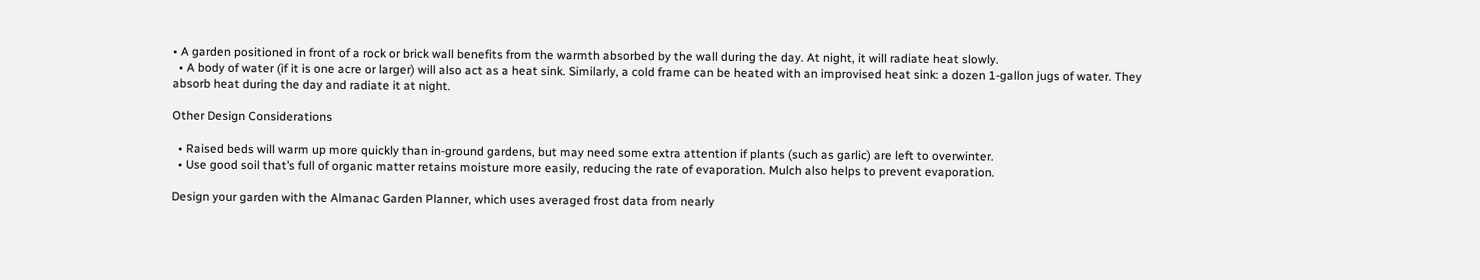• A garden positioned in front of a rock or brick wall benefits from the warmth absorbed by the wall during the day. At night, it will radiate heat slowly.
  • A body of water (if it is one acre or larger) will also act as a heat sink. Similarly, a cold frame can be heated with an improvised heat sink: a dozen 1-gallon jugs of water. They absorb heat during the day and radiate it at night.

Other Design Considerations

  • Raised beds will warm up more quickly than in-ground gardens, but may need some extra attention if plants (such as garlic) are left to overwinter.
  • Use good soil that’s full of organic matter retains moisture more easily, reducing the rate of evaporation. Mulch also helps to prevent evaporation.

Design your garden with the Almanac Garden Planner, which uses averaged frost data from nearly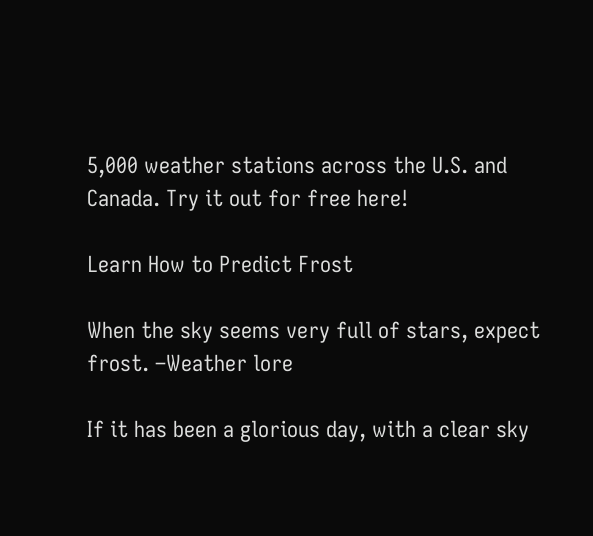5,000 weather stations across the U.S. and Canada. Try it out for free here!

Learn How to Predict Frost

When the sky seems very full of stars, expect frost. –Weather lore

If it has been a glorious day, with a clear sky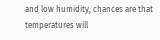and low humidity, chances are that temperatures will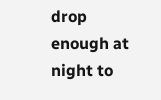drop enough at night to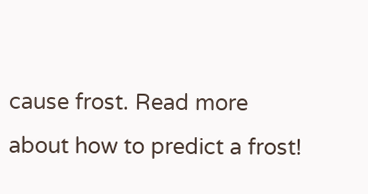cause frost. Read more about how to predict a frost!